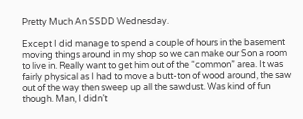Pretty Much An SSDD Wednesday.

Except I did manage to spend a couple of hours in the basement moving things around in my shop so we can make our Son a room to live in. Really want to get him out of the “common” area. It was fairly physical as I had to move a butt-ton of wood around, the saw out of the way then sweep up all the sawdust. Was kind of fun though. Man, I didn’t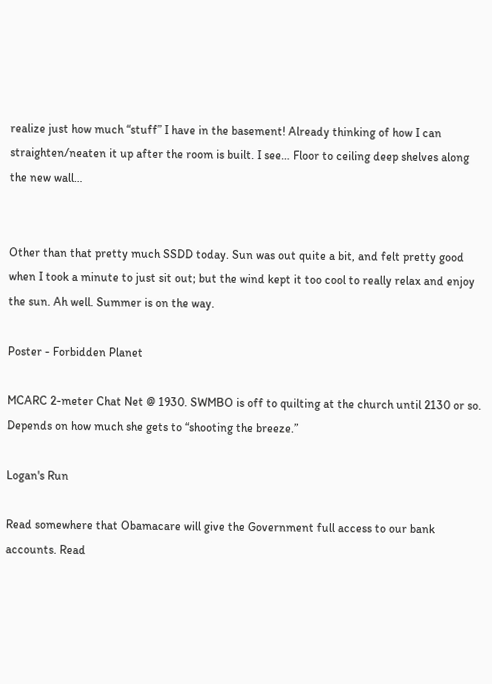realize just how much “stuff” I have in the basement! Already thinking of how I can straighten/neaten it up after the room is built. I see… Floor to ceiling deep shelves along the new wall…


Other than that pretty much SSDD today. Sun was out quite a bit, and felt pretty good when I took a minute to just sit out; but the wind kept it too cool to really relax and enjoy the sun. Ah well. Summer is on the way.

Poster - Forbidden Planet

MCARC 2-meter Chat Net @ 1930. SWMBO is off to quilting at the church until 2130 or so. Depends on how much she gets to “shooting the breeze.”

Logan's Run

Read somewhere that Obamacare will give the Government full access to our bank accounts. Read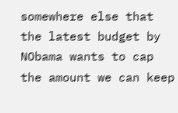somewhere else that the latest budget by NObama wants to cap the amount we can keep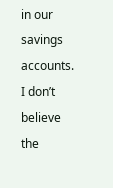in our savings accounts. I don’t believe the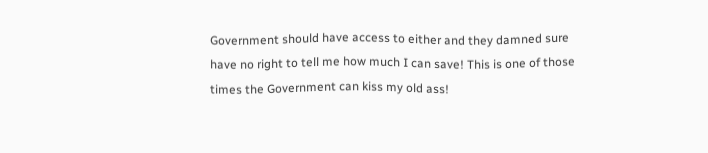Government should have access to either and they damned sure have no right to tell me how much I can save! This is one of those times the Government can kiss my old ass!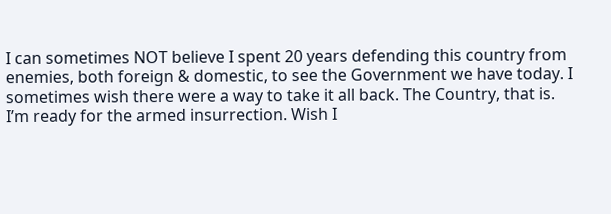I can sometimes NOT believe I spent 20 years defending this country from enemies, both foreign & domestic, to see the Government we have today. I sometimes wish there were a way to take it all back. The Country, that is. I’m ready for the armed insurrection. Wish I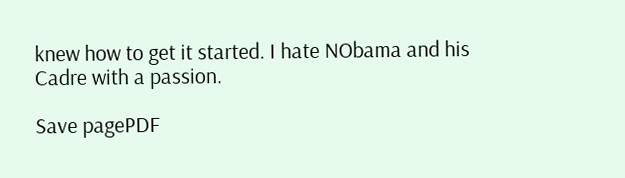knew how to get it started. I hate NObama and his Cadre with a passion.

Save pagePDF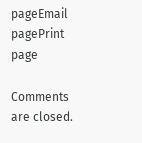pageEmail pagePrint page

Comments are closed.